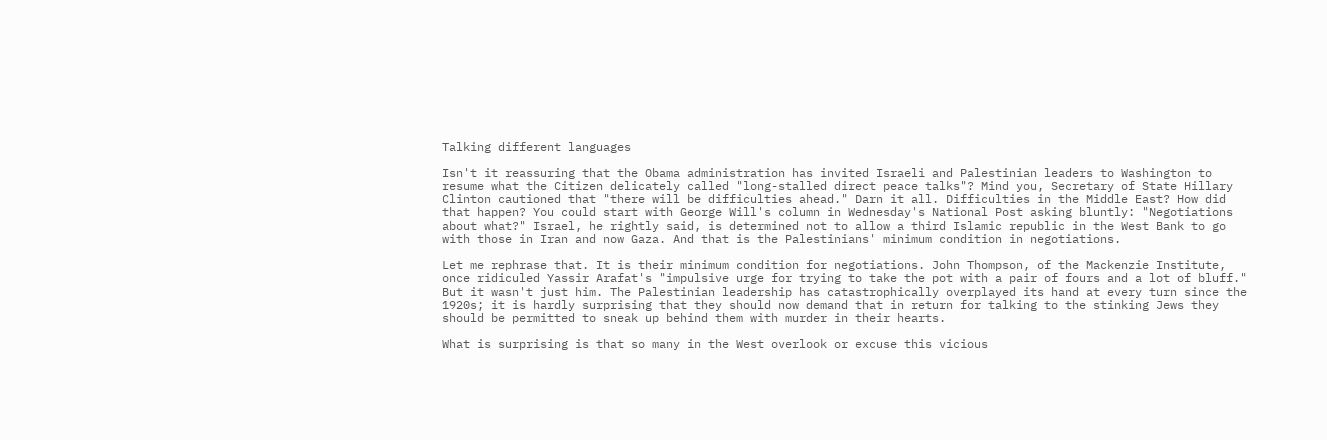Talking different languages

Isn't it reassuring that the Obama administration has invited Israeli and Palestinian leaders to Washington to resume what the Citizen delicately called "long-stalled direct peace talks"? Mind you, Secretary of State Hillary Clinton cautioned that "there will be difficulties ahead." Darn it all. Difficulties in the Middle East? How did that happen? You could start with George Will's column in Wednesday's National Post asking bluntly: "Negotiations about what?" Israel, he rightly said, is determined not to allow a third Islamic republic in the West Bank to go with those in Iran and now Gaza. And that is the Palestinians' minimum condition in negotiations.

Let me rephrase that. It is their minimum condition for negotiations. John Thompson, of the Mackenzie Institute, once ridiculed Yassir Arafat's "impulsive urge for trying to take the pot with a pair of fours and a lot of bluff." But it wasn't just him. The Palestinian leadership has catastrophically overplayed its hand at every turn since the 1920s; it is hardly surprising that they should now demand that in return for talking to the stinking Jews they should be permitted to sneak up behind them with murder in their hearts.

What is surprising is that so many in the West overlook or excuse this vicious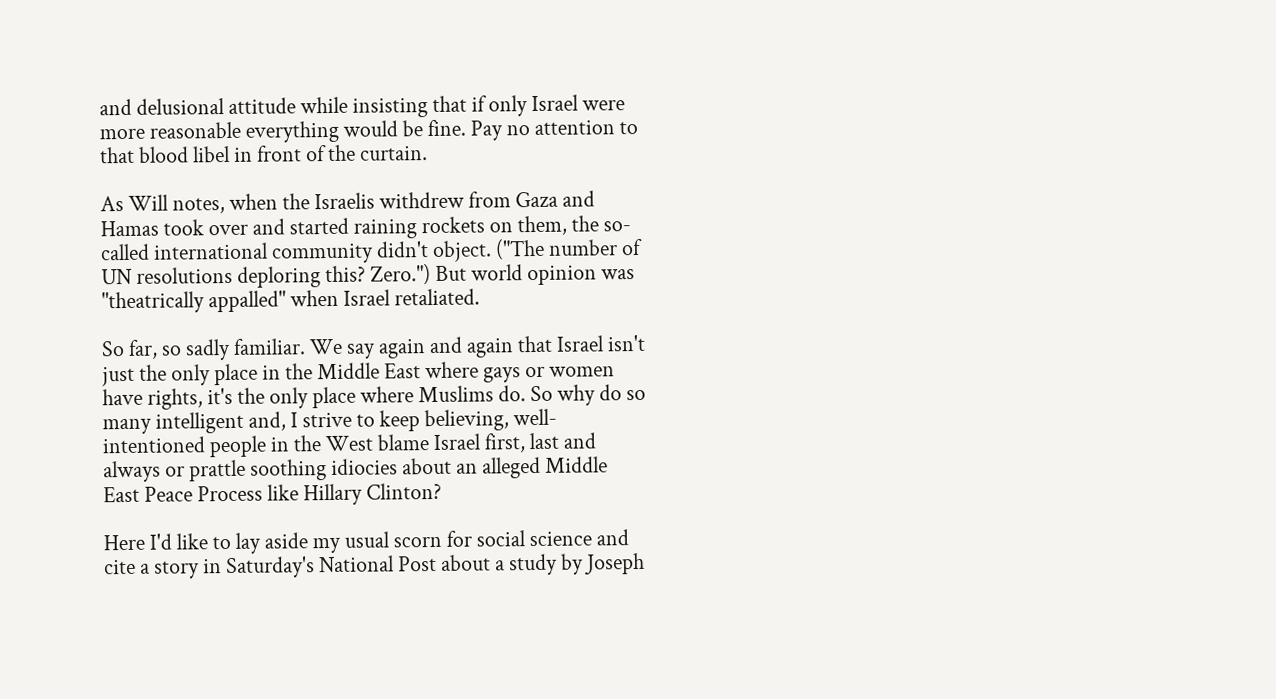and delusional attitude while insisting that if only Israel were more reasonable everything would be fine. Pay no attention to that blood libel in front of the curtain.

As Will notes, when the Israelis withdrew from Gaza and Hamas took over and started raining rockets on them, the so-called international community didn't object. ("The number of UN resolutions deploring this? Zero.") But world opinion was "theatrically appalled" when Israel retaliated.

So far, so sadly familiar. We say again and again that Israel isn't just the only place in the Middle East where gays or women have rights, it's the only place where Muslims do. So why do so many intelligent and, I strive to keep believing, well-intentioned people in the West blame Israel first, last and always or prattle soothing idiocies about an alleged Middle East Peace Process like Hillary Clinton?

Here I'd like to lay aside my usual scorn for social science and cite a story in Saturday's National Post about a study by Joseph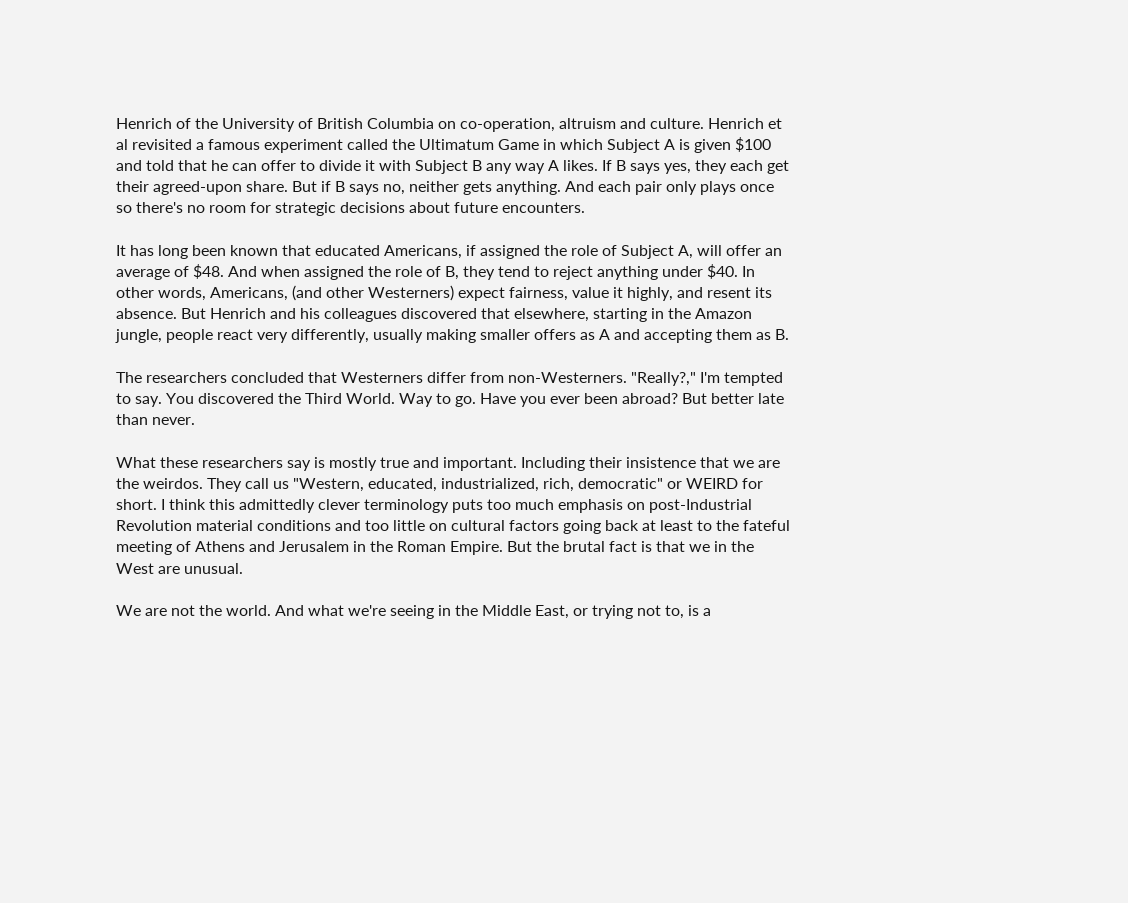Henrich of the University of British Columbia on co-operation, altruism and culture. Henrich et al revisited a famous experiment called the Ultimatum Game in which Subject A is given $100 and told that he can offer to divide it with Subject B any way A likes. If B says yes, they each get their agreed-upon share. But if B says no, neither gets anything. And each pair only plays once so there's no room for strategic decisions about future encounters.

It has long been known that educated Americans, if assigned the role of Subject A, will offer an average of $48. And when assigned the role of B, they tend to reject anything under $40. In other words, Americans, (and other Westerners) expect fairness, value it highly, and resent its absence. But Henrich and his colleagues discovered that elsewhere, starting in the Amazon jungle, people react very differently, usually making smaller offers as A and accepting them as B.

The researchers concluded that Westerners differ from non-Westerners. "Really?," I'm tempted to say. You discovered the Third World. Way to go. Have you ever been abroad? But better late than never.

What these researchers say is mostly true and important. Including their insistence that we are the weirdos. They call us "Western, educated, industrialized, rich, democratic" or WEIRD for short. I think this admittedly clever terminology puts too much emphasis on post-Industrial Revolution material conditions and too little on cultural factors going back at least to the fateful meeting of Athens and Jerusalem in the Roman Empire. But the brutal fact is that we in the West are unusual.

We are not the world. And what we're seeing in the Middle East, or trying not to, is a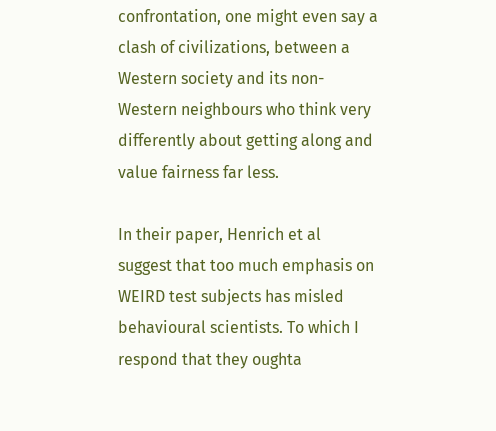confrontation, one might even say a clash of civilizations, between a Western society and its non-Western neighbours who think very differently about getting along and value fairness far less.

In their paper, Henrich et al suggest that too much emphasis on WEIRD test subjects has misled behavioural scientists. To which I respond that they oughta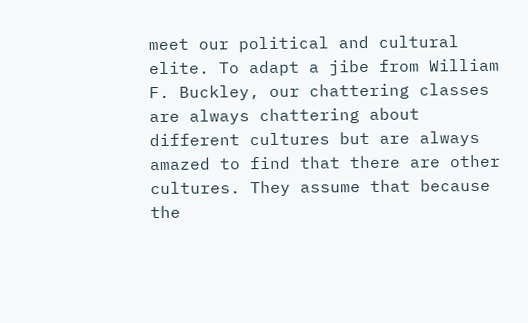meet our political and cultural elite. To adapt a jibe from William F. Buckley, our chattering classes are always chattering about different cultures but are always amazed to find that there are other cultures. They assume that because the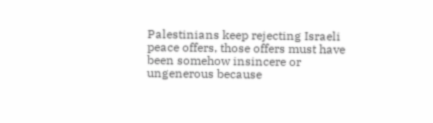Palestinians keep rejecting Israeli peace offers, those offers must have been somehow insincere or ungenerous because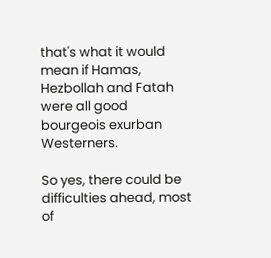that's what it would mean if Hamas, Hezbollah and Fatah were all good bourgeois exurban Westerners.

So yes, there could be difficulties ahead, most of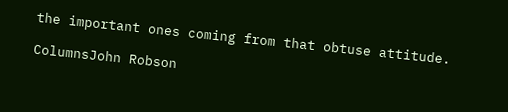the important ones coming from that obtuse attitude.

ColumnsJohn Robson